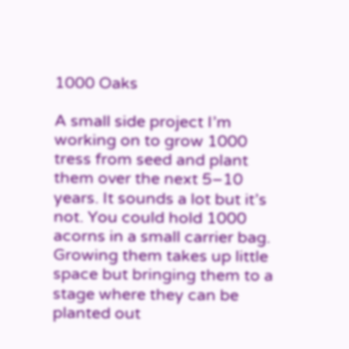1000 Oaks

A small side project I’m working on to grow 1000 tress from seed and plant them over the next 5–10 years. It sounds a lot but it’s not. You could hold 1000 acorns in a small carrier bag. Growing them takes up little space but bringing them to a stage where they can be planted out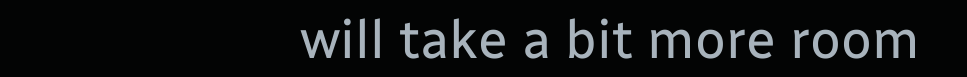will take a bit more room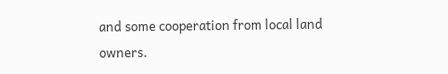and some cooperation from local land owners.